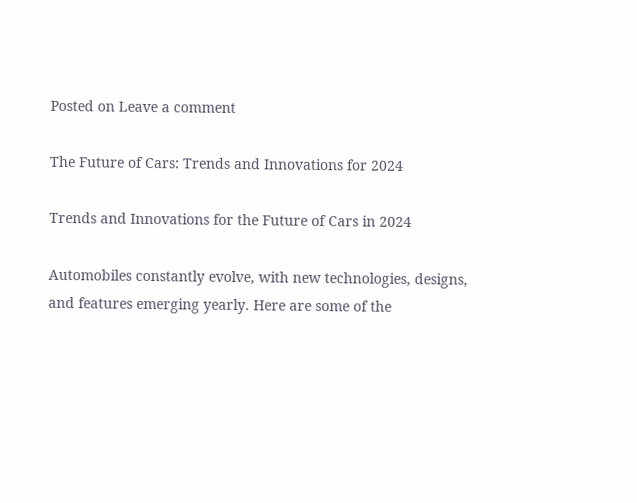Posted on Leave a comment

The Future of Cars: Trends and Innovations for 2024

Trends and Innovations for the Future of Cars in 2024

Automobiles constantly evolve, with new technologies, designs, and features emerging yearly. Here are some of the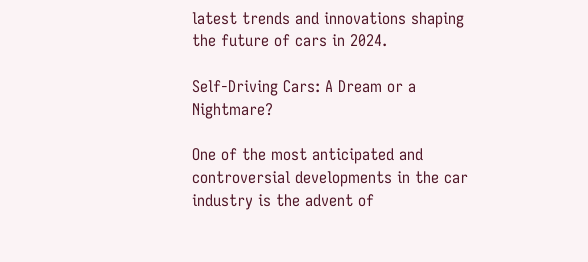latest trends and innovations shaping the future of cars in 2024.

Self-Driving Cars: A Dream or a Nightmare?

One of the most anticipated and controversial developments in the car industry is the advent of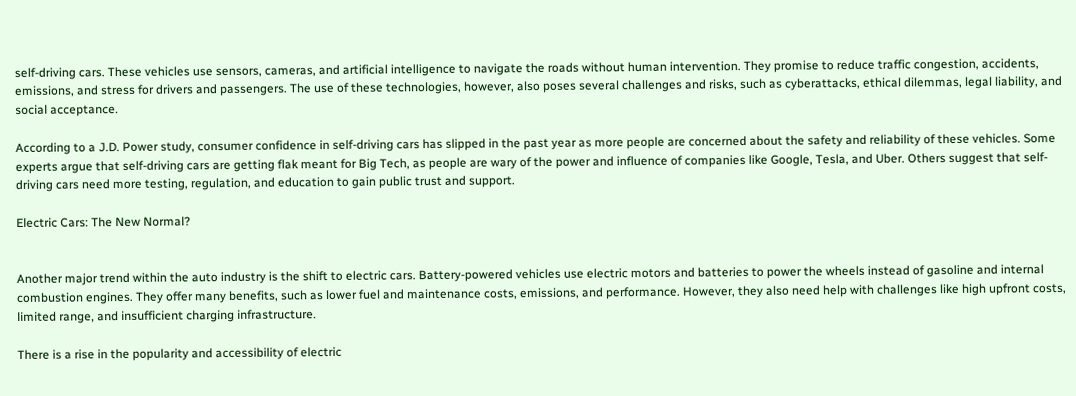self-driving cars. These vehicles use sensors, cameras, and artificial intelligence to navigate the roads without human intervention. They promise to reduce traffic congestion, accidents, emissions, and stress for drivers and passengers. The use of these technologies, however, also poses several challenges and risks, such as cyberattacks, ethical dilemmas, legal liability, and social acceptance.

According to a J.D. Power study, consumer confidence in self-driving cars has slipped in the past year as more people are concerned about the safety and reliability of these vehicles. Some experts argue that self-driving cars are getting flak meant for Big Tech, as people are wary of the power and influence of companies like Google, Tesla, and Uber. Others suggest that self-driving cars need more testing, regulation, and education to gain public trust and support.

Electric Cars: The New Normal?


Another major trend within the auto industry is the shift to electric cars. Battery-powered vehicles use electric motors and batteries to power the wheels instead of gasoline and internal combustion engines. They offer many benefits, such as lower fuel and maintenance costs, emissions, and performance. However, they also need help with challenges like high upfront costs, limited range, and insufficient charging infrastructure.

There is a rise in the popularity and accessibility of electric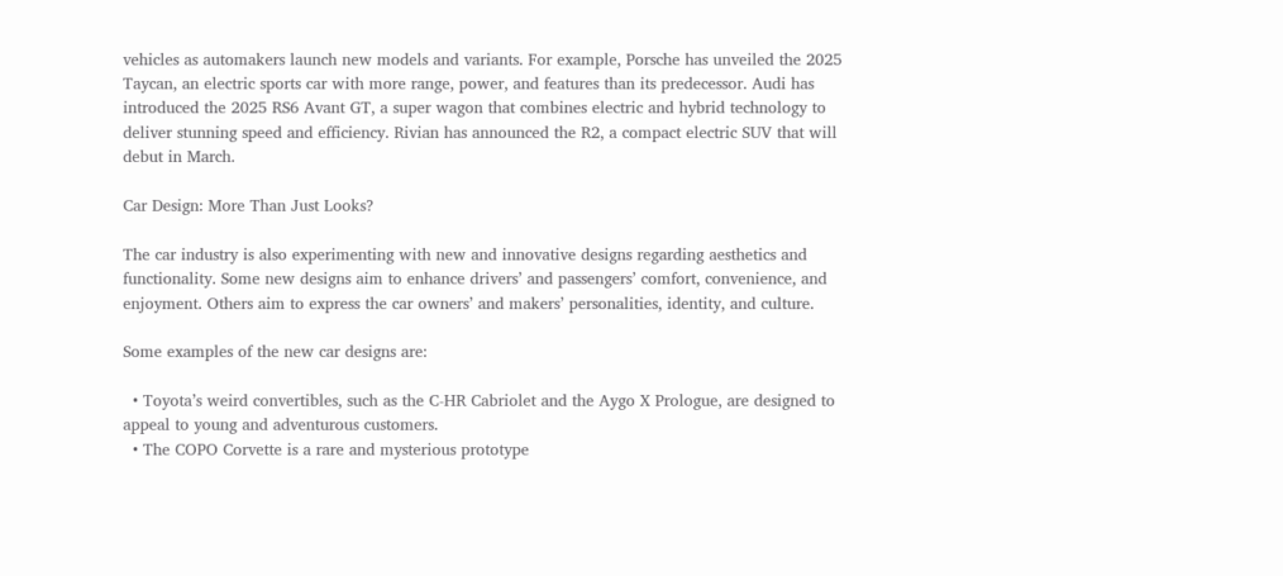vehicles as automakers launch new models and variants. For example, Porsche has unveiled the 2025 Taycan, an electric sports car with more range, power, and features than its predecessor. Audi has introduced the 2025 RS6 Avant GT, a super wagon that combines electric and hybrid technology to deliver stunning speed and efficiency. Rivian has announced the R2, a compact electric SUV that will debut in March.

Car Design: More Than Just Looks?

The car industry is also experimenting with new and innovative designs regarding aesthetics and functionality. Some new designs aim to enhance drivers’ and passengers’ comfort, convenience, and enjoyment. Others aim to express the car owners’ and makers’ personalities, identity, and culture.

Some examples of the new car designs are:

  • Toyota’s weird convertibles, such as the C-HR Cabriolet and the Aygo X Prologue, are designed to appeal to young and adventurous customers.
  • The COPO Corvette is a rare and mysterious prototype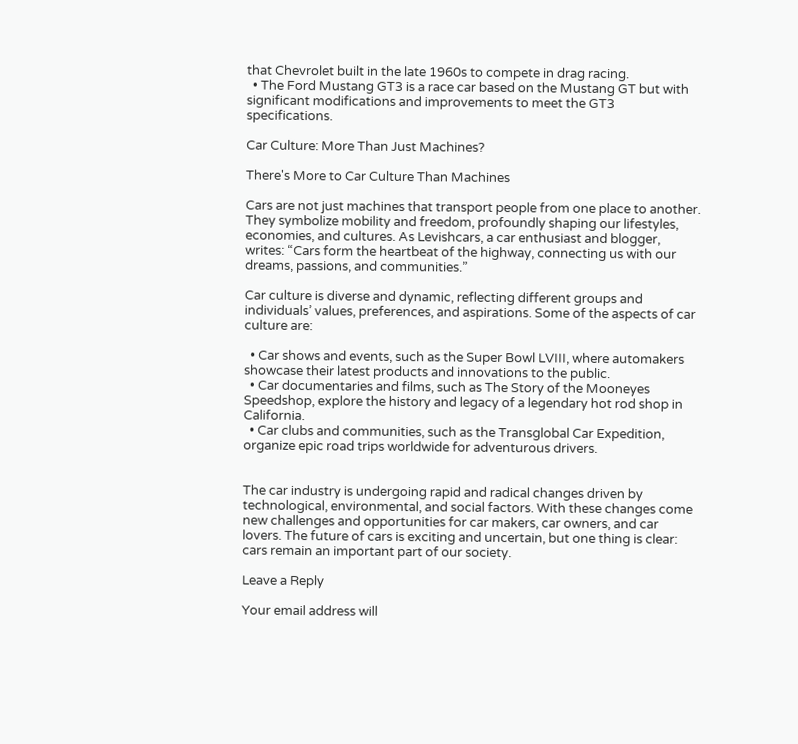that Chevrolet built in the late 1960s to compete in drag racing.
  • The Ford Mustang GT3 is a race car based on the Mustang GT but with significant modifications and improvements to meet the GT3 specifications.

Car Culture: More Than Just Machines?

There's More to Car Culture Than Machines

Cars are not just machines that transport people from one place to another. They symbolize mobility and freedom, profoundly shaping our lifestyles, economies, and cultures. As Levishcars, a car enthusiast and blogger, writes: “Cars form the heartbeat of the highway, connecting us with our dreams, passions, and communities.”

Car culture is diverse and dynamic, reflecting different groups and individuals’ values, preferences, and aspirations. Some of the aspects of car culture are:

  • Car shows and events, such as the Super Bowl LVIII, where automakers showcase their latest products and innovations to the public.
  • Car documentaries and films, such as The Story of the Mooneyes Speedshop, explore the history and legacy of a legendary hot rod shop in California.
  • Car clubs and communities, such as the Transglobal Car Expedition, organize epic road trips worldwide for adventurous drivers.


The car industry is undergoing rapid and radical changes driven by technological, environmental, and social factors. With these changes come new challenges and opportunities for car makers, car owners, and car lovers. The future of cars is exciting and uncertain, but one thing is clear: cars remain an important part of our society.

Leave a Reply

Your email address will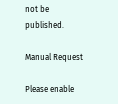not be published.

Manual Request

Please enable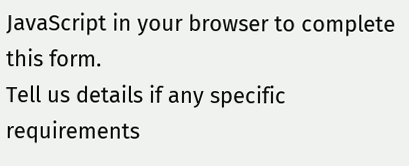JavaScript in your browser to complete this form.
Tell us details if any specific requirements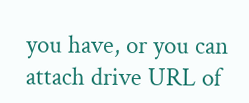you have, or you can attach drive URL of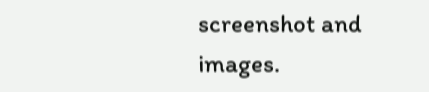screenshot and images.